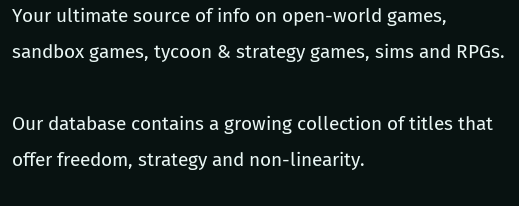Your ultimate source of info on open-world games, sandbox games, tycoon & strategy games, sims and RPGs.

Our database contains a growing collection of titles that offer freedom, strategy and non-linearity.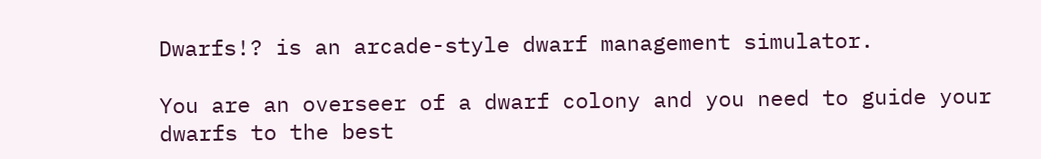Dwarfs!? is an arcade-style dwarf management simulator.

You are an overseer of a dwarf colony and you need to guide your dwarfs to the best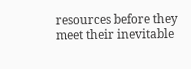resources before they meet their inevitable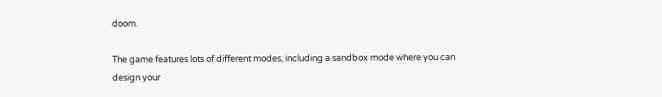doom.

The game features lots of different modes, including a sandbox mode where you can design your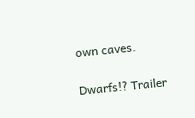own caves.

Dwarfs!? Trailer